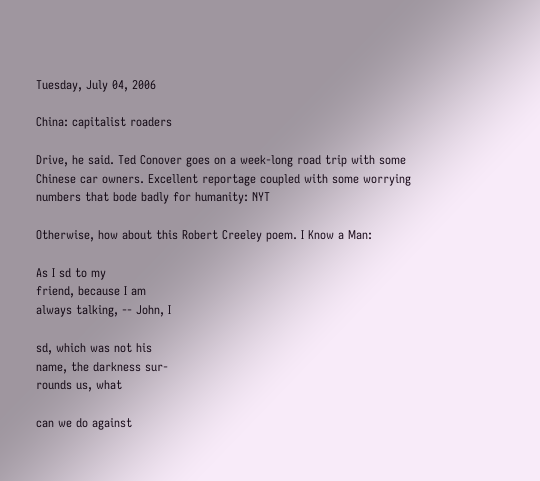Tuesday, July 04, 2006

China: capitalist roaders

Drive, he said. Ted Conover goes on a week-long road trip with some Chinese car owners. Excellent reportage coupled with some worrying numbers that bode badly for humanity: NYT

Otherwise, how about this Robert Creeley poem. I Know a Man:

As I sd to my
friend, because I am
always talking, -- John, I

sd, which was not his
name, the darkness sur-
rounds us, what

can we do against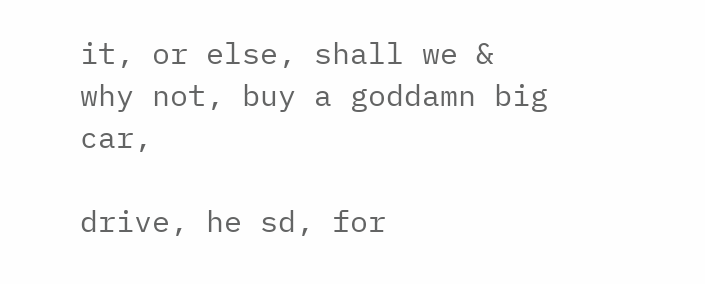it, or else, shall we &
why not, buy a goddamn big car,

drive, he sd, for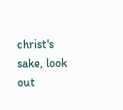christ's sake, look
out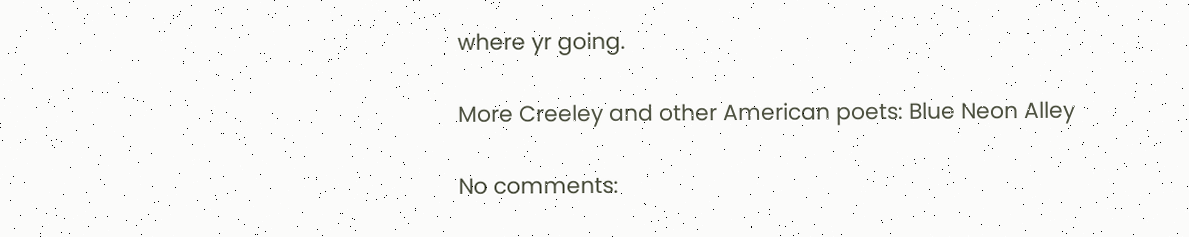where yr going.

More Creeley and other American poets: Blue Neon Alley

No comments: